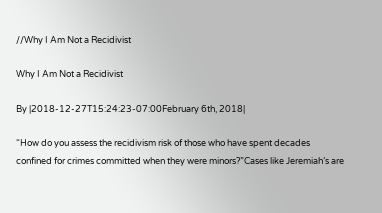//Why I Am Not a Recidivist

Why I Am Not a Recidivist

By |2018-12-27T15:24:23-07:00February 6th, 2018|

“How do you assess the recidivism risk of those who have spent decades confined for crimes committed when they were minors?”Cases like Jeremiah’s are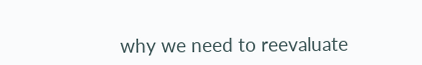why we need to reevaluate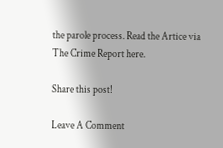the parole process. Read the Artice via The Crime Report here.

Share this post!

Leave A Comment